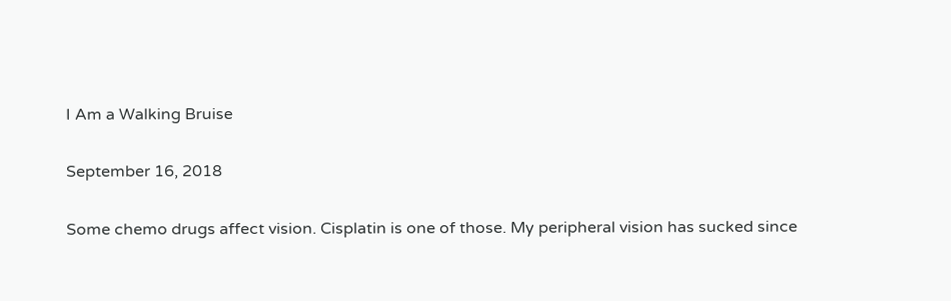I Am a Walking Bruise

September 16, 2018

Some chemo drugs affect vision. Cisplatin is one of those. My peripheral vision has sucked since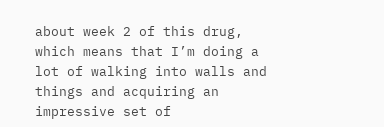about week 2 of this drug, which means that I’m doing a lot of walking into walls and things and acquiring an impressive set of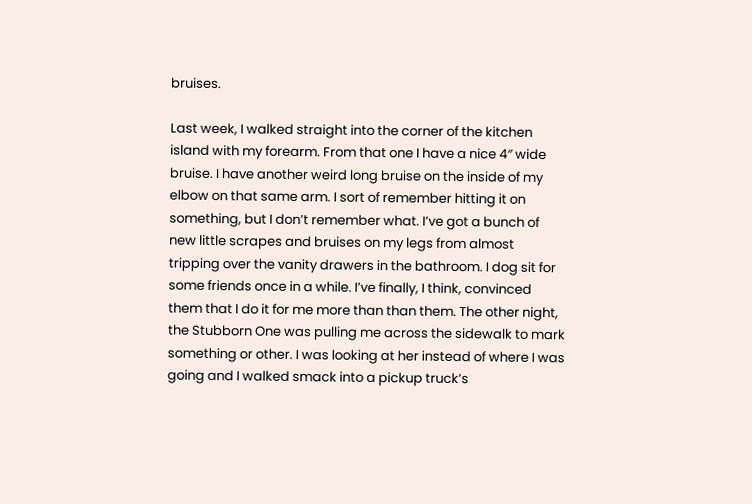bruises.

Last week, I walked straight into the corner of the kitchen island with my forearm. From that one I have a nice 4″ wide bruise. I have another weird long bruise on the inside of my elbow on that same arm. I sort of remember hitting it on something, but I don’t remember what. I’ve got a bunch of new little scrapes and bruises on my legs from almost tripping over the vanity drawers in the bathroom. I dog sit for some friends once in a while. I’ve finally, I think, convinced them that I do it for me more than than them. The other night, the Stubborn One was pulling me across the sidewalk to mark something or other. I was looking at her instead of where I was going and I walked smack into a pickup truck’s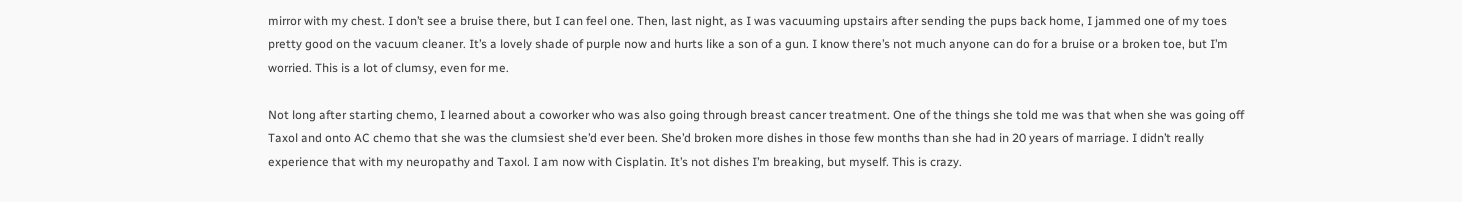mirror with my chest. I don’t see a bruise there, but I can feel one. Then, last night, as I was vacuuming upstairs after sending the pups back home, I jammed one of my toes pretty good on the vacuum cleaner. It’s a lovely shade of purple now and hurts like a son of a gun. I know there’s not much anyone can do for a bruise or a broken toe, but I’m worried. This is a lot of clumsy, even for me.

Not long after starting chemo, I learned about a coworker who was also going through breast cancer treatment. One of the things she told me was that when she was going off Taxol and onto AC chemo that she was the clumsiest she’d ever been. She’d broken more dishes in those few months than she had in 20 years of marriage. I didn’t really experience that with my neuropathy and Taxol. I am now with Cisplatin. It’s not dishes I’m breaking, but myself. This is crazy.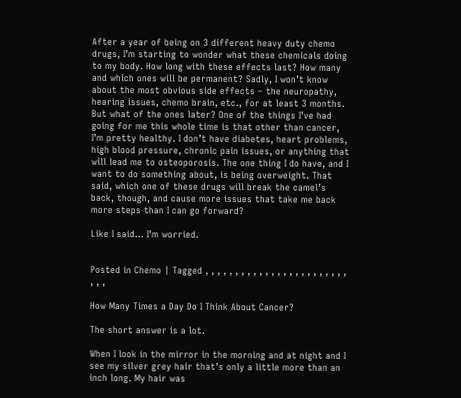After a year of being on 3 different heavy duty chemo drugs, I’m starting to wonder what these chemicals doing to my body. How long with these effects last? How many and which ones will be permanent? Sadly, I won’t know about the most obvious side effects – the neuropathy, hearing issues, chemo brain, etc., for at least 3 months. But what of the ones later? One of the things I’ve had going for me this whole time is that other than cancer, I’m pretty healthy. I don’t have diabetes, heart problems, high blood pressure, chronic pain issues, or anything that will lead me to osteoporosis. The one thing I do have, and I want to do something about, is being overweight. That said, which one of these drugs will break the camel’s back, though, and cause more issues that take me back more steps than I can go forward?

Like I said… I’m worried.


Posted in Chemo | Tagged , , , , , , , , , , , , , , , , , , , , , , , , , , ,

How Many Times a Day Do I Think About Cancer?

The short answer is a lot.

When I look in the mirror in the morning and at night and I see my silver grey hair that’s only a little more than an inch long. My hair was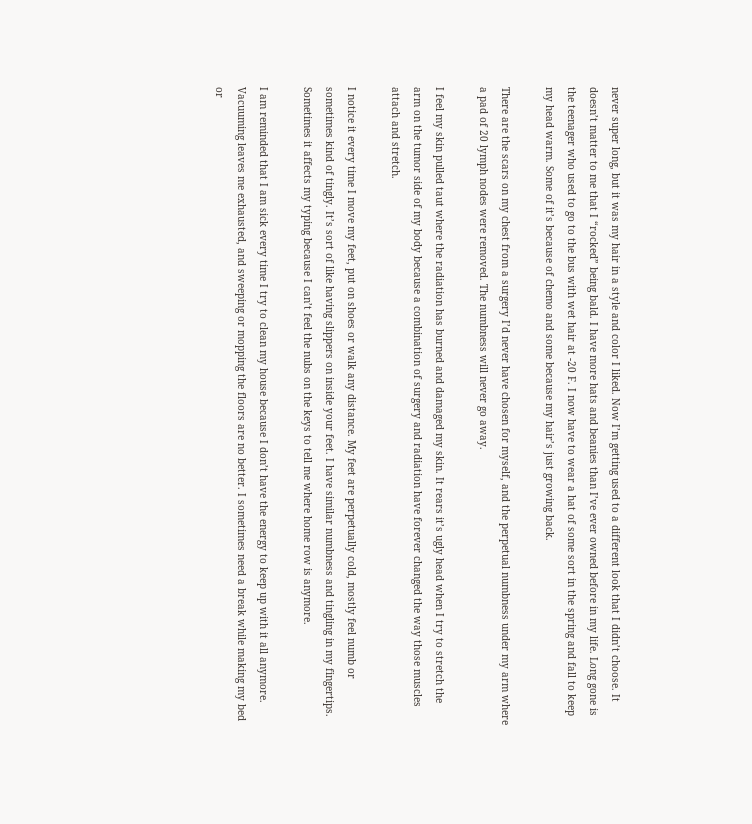never super long, but it was my hair in a style and color I liked. Now I’m getting used to a different look that I didn’t choose. It doesn’t matter to me that I “rocked” being bald. I have more hats and beanies than I’ve ever owned before in my life. Long gone is the teenager who used to go to the bus with wet hair at -20 F. I now have to wear a hat of some sort in the spring and fall to keep my head warm. Some of it’s because of chemo and some because my hair’s just growing back.

There are the scars on my chest from a surgery I’d never have chosen for myself, and the perpetual numbness under my arm where a pad of 20 lymph nodes were removed. The numbness will never go away.

I feel my skin pulled taut where the radiation has burned and damaged my skin. It rears it’s ugly head when I try to stretch the arm on the tumor side of my body because a combination of surgery and radiation have forever changed the way those muscles attach and stretch.

I notice it every time I move my feet, put on shoes or walk any distance. My feet are perpetually cold, mostly feel numb or sometimes kind of tingly. It’s sort of like having slippers on inside your feet. I have similar numbness and tingling in my fingertips. Sometimes it affects my typing because I can’t feel the nubs on the keys to tell me where home row is anymore.

I am reminded that I am sick every time I try to clean my house because I don’t have the energy to keep up with it all anymore. Vacuuming leaves me exhausted, and sweeping or mopping the floors are no better. I sometimes need a break while making my bed or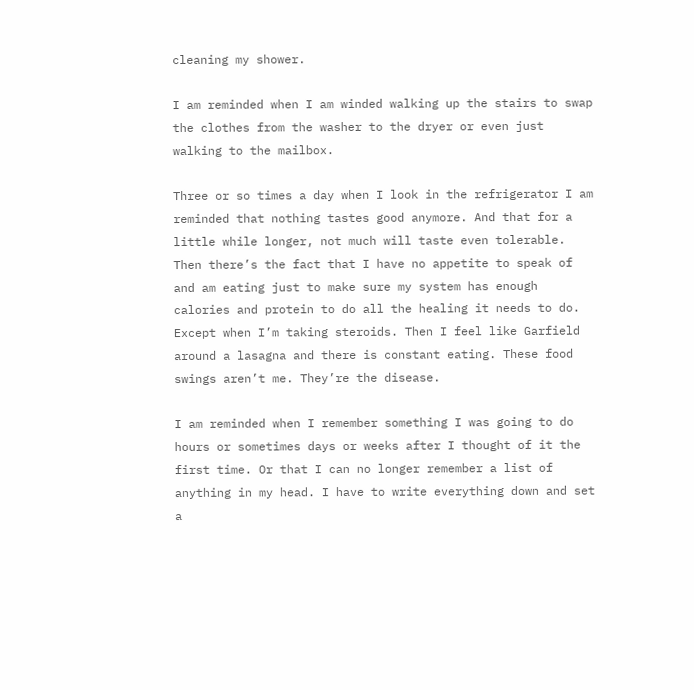cleaning my shower.

I am reminded when I am winded walking up the stairs to swap the clothes from the washer to the dryer or even just walking to the mailbox.

Three or so times a day when I look in the refrigerator I am reminded that nothing tastes good anymore. And that for a little while longer, not much will taste even tolerable. Then there’s the fact that I have no appetite to speak of and am eating just to make sure my system has enough calories and protein to do all the healing it needs to do. Except when I’m taking steroids. Then I feel like Garfield around a lasagna and there is constant eating. These food swings aren’t me. They’re the disease.

I am reminded when I remember something I was going to do hours or sometimes days or weeks after I thought of it the first time. Or that I can no longer remember a list of anything in my head. I have to write everything down and set a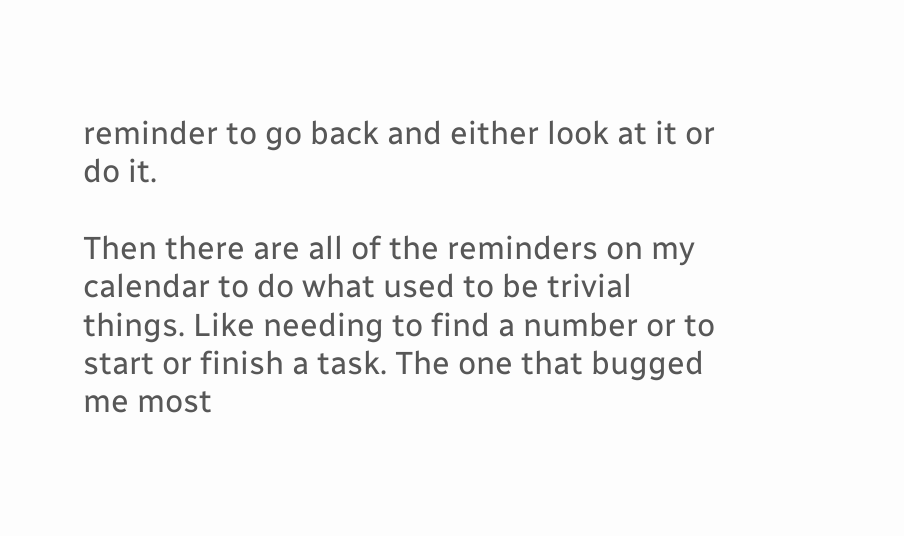reminder to go back and either look at it or do it.

Then there are all of the reminders on my calendar to do what used to be trivial things. Like needing to find a number or to start or finish a task. The one that bugged me most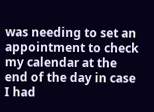was needing to set an appointment to check my calendar at the end of the day in case I had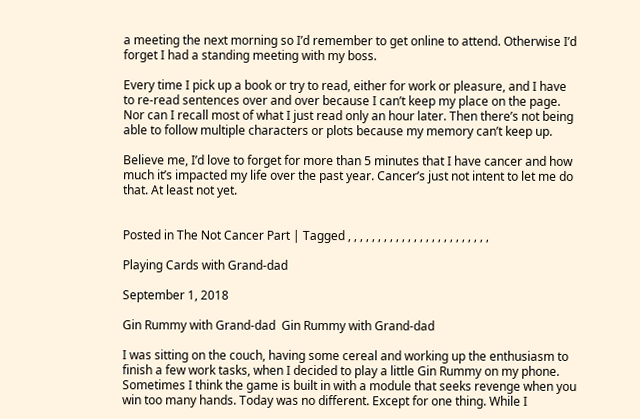a meeting the next morning so I’d remember to get online to attend. Otherwise I’d forget I had a standing meeting with my boss.

Every time I pick up a book or try to read, either for work or pleasure, and I have to re-read sentences over and over because I can’t keep my place on the page. Nor can I recall most of what I just read only an hour later. Then there’s not being able to follow multiple characters or plots because my memory can’t keep up.

Believe me, I’d love to forget for more than 5 minutes that I have cancer and how much it’s impacted my life over the past year. Cancer’s just not intent to let me do that. At least not yet.


Posted in The Not Cancer Part | Tagged , , , , , , , , , , , , , , , , , , , , , , , ,

Playing Cards with Grand-dad

September 1, 2018

Gin Rummy with Grand-dad  Gin Rummy with Grand-dad

I was sitting on the couch, having some cereal and working up the enthusiasm to finish a few work tasks, when I decided to play a little Gin Rummy on my phone. Sometimes I think the game is built in with a module that seeks revenge when you win too many hands. Today was no different. Except for one thing. While I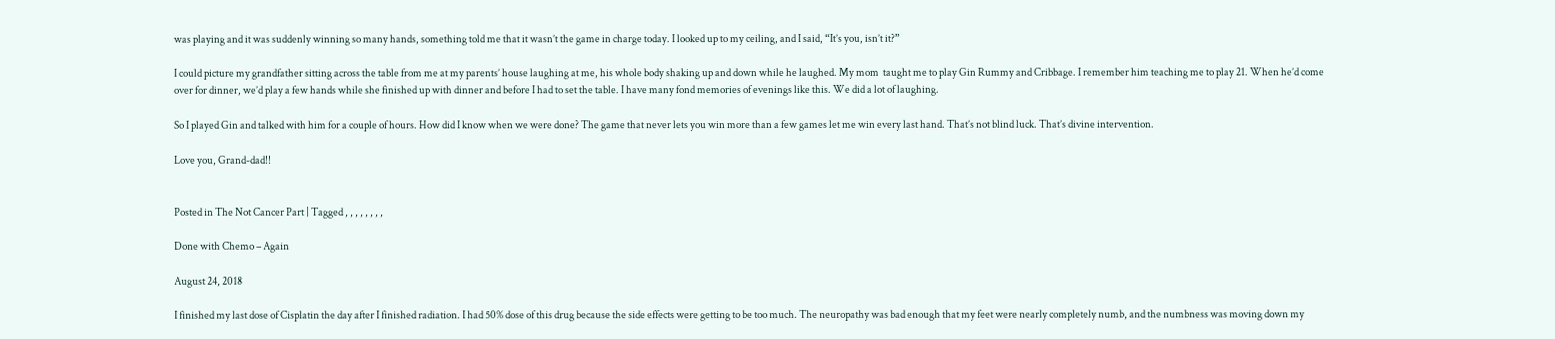was playing and it was suddenly winning so many hands, something told me that it wasn’t the game in charge today. I looked up to my ceiling, and I said, “It’s you, isn’t it?”

I could picture my grandfather sitting across the table from me at my parents’ house laughing at me, his whole body shaking up and down while he laughed. My mom  taught me to play Gin Rummy and Cribbage. I remember him teaching me to play 21. When he’d come over for dinner, we’d play a few hands while she finished up with dinner and before I had to set the table. I have many fond memories of evenings like this. We did a lot of laughing.

So I played Gin and talked with him for a couple of hours. How did I know when we were done? The game that never lets you win more than a few games let me win every last hand. That’s not blind luck. That’s divine intervention.

Love you, Grand-dad!!


Posted in The Not Cancer Part | Tagged , , , , , , , ,

Done with Chemo – Again

August 24, 2018

I finished my last dose of Cisplatin the day after I finished radiation. I had 50% dose of this drug because the side effects were getting to be too much. The neuropathy was bad enough that my feet were nearly completely numb, and the numbness was moving down my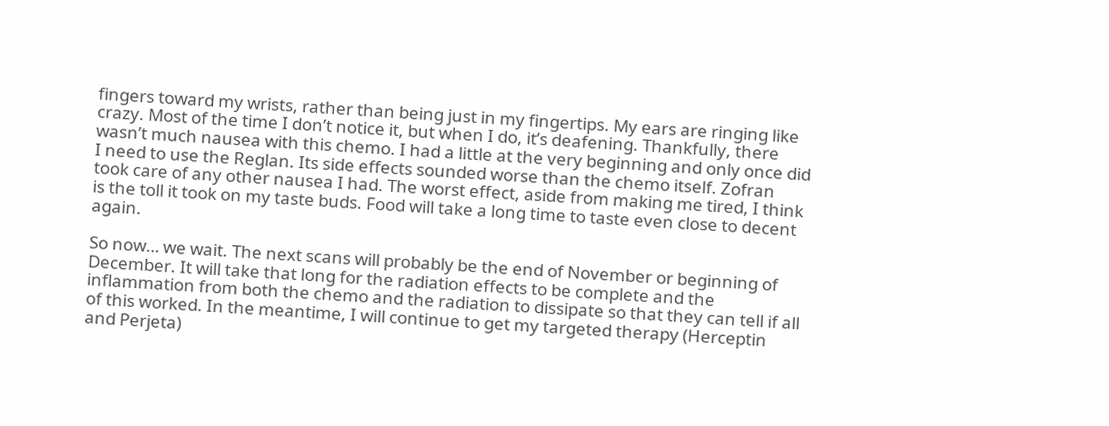fingers toward my wrists, rather than being just in my fingertips. My ears are ringing like crazy. Most of the time I don’t notice it, but when I do, it’s deafening. Thankfully, there wasn’t much nausea with this chemo. I had a little at the very beginning and only once did I need to use the Reglan. Its side effects sounded worse than the chemo itself. Zofran took care of any other nausea I had. The worst effect, aside from making me tired, I think is the toll it took on my taste buds. Food will take a long time to taste even close to decent again.

So now… we wait. The next scans will probably be the end of November or beginning of December. It will take that long for the radiation effects to be complete and the inflammation from both the chemo and the radiation to dissipate so that they can tell if all of this worked. In the meantime, I will continue to get my targeted therapy (Herceptin and Perjeta)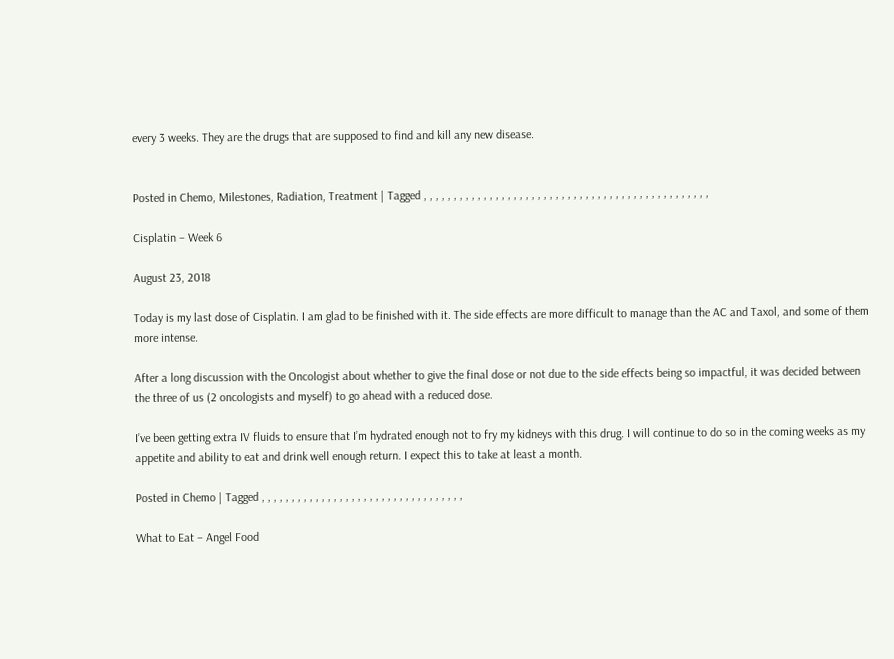every 3 weeks. They are the drugs that are supposed to find and kill any new disease.


Posted in Chemo, Milestones, Radiation, Treatment | Tagged , , , , , , , , , , , , , , , , , , , , , , , , , , , , , , , , , , , , , , , , , , , , , , , ,

Cisplatin – Week 6

August 23, 2018

Today is my last dose of Cisplatin. I am glad to be finished with it. The side effects are more difficult to manage than the AC and Taxol, and some of them more intense.

After a long discussion with the Oncologist about whether to give the final dose or not due to the side effects being so impactful, it was decided between the three of us (2 oncologists and myself) to go ahead with a reduced dose.

I’ve been getting extra IV fluids to ensure that I’m hydrated enough not to fry my kidneys with this drug. I will continue to do so in the coming weeks as my appetite and ability to eat and drink well enough return. I expect this to take at least a month.

Posted in Chemo | Tagged , , , , , , , , , , , , , , , , , , , , , , , , , , , , , , , , , ,

What to Eat – Angel Food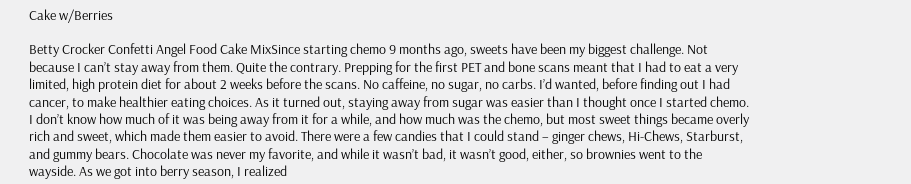Cake w/Berries

Betty Crocker Confetti Angel Food Cake MixSince starting chemo 9 months ago, sweets have been my biggest challenge. Not because I can’t stay away from them. Quite the contrary. Prepping for the first PET and bone scans meant that I had to eat a very limited, high protein diet for about 2 weeks before the scans. No caffeine, no sugar, no carbs. I’d wanted, before finding out I had cancer, to make healthier eating choices. As it turned out, staying away from sugar was easier than I thought once I started chemo. I don’t know how much of it was being away from it for a while, and how much was the chemo, but most sweet things became overly rich and sweet, which made them easier to avoid. There were a few candies that I could stand – ginger chews, Hi-Chews, Starburst, and gummy bears. Chocolate was never my favorite, and while it wasn’t bad, it wasn’t good, either, so brownies went to the wayside. As we got into berry season, I realized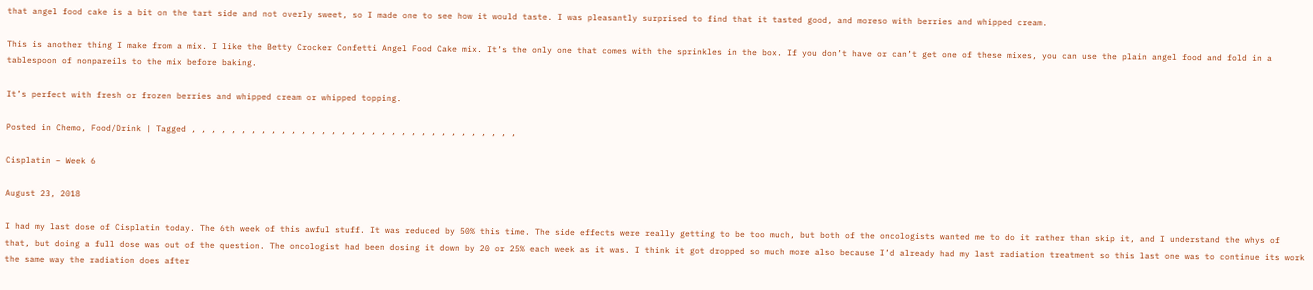that angel food cake is a bit on the tart side and not overly sweet, so I made one to see how it would taste. I was pleasantly surprised to find that it tasted good, and moreso with berries and whipped cream.

This is another thing I make from a mix. I like the Betty Crocker Confetti Angel Food Cake mix. It’s the only one that comes with the sprinkles in the box. If you don’t have or can’t get one of these mixes, you can use the plain angel food and fold in a tablespoon of nonpareils to the mix before baking.

It’s perfect with fresh or frozen berries and whipped cream or whipped topping.

Posted in Chemo, Food/Drink | Tagged , , , , , , , , , , , , , , , , , , , , , , , , , , , , , , , , ,

Cisplatin – Week 6

August 23, 2018

I had my last dose of Cisplatin today. The 6th week of this awful stuff. It was reduced by 50% this time. The side effects were really getting to be too much, but both of the oncologists wanted me to do it rather than skip it, and I understand the whys of that, but doing a full dose was out of the question. The oncologist had been dosing it down by 20 or 25% each week as it was. I think it got dropped so much more also because I’d already had my last radiation treatment so this last one was to continue its work the same way the radiation does after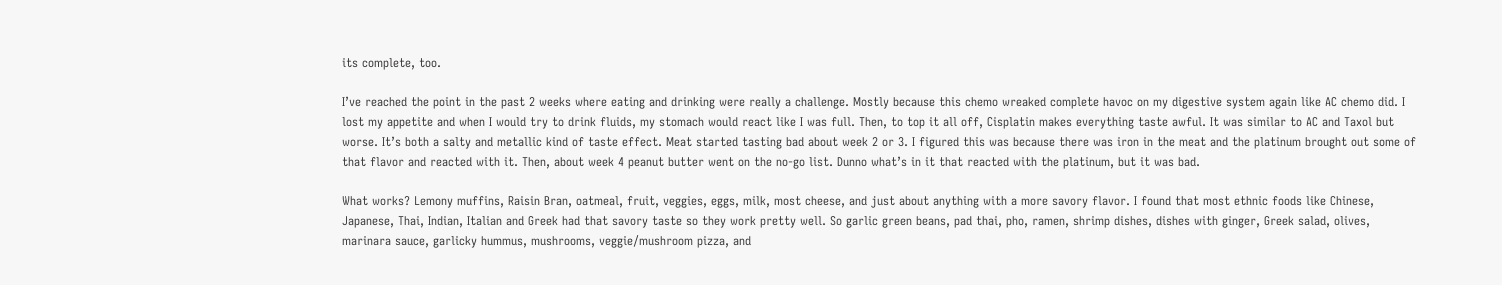its complete, too.

I’ve reached the point in the past 2 weeks where eating and drinking were really a challenge. Mostly because this chemo wreaked complete havoc on my digestive system again like AC chemo did. I lost my appetite and when I would try to drink fluids, my stomach would react like I was full. Then, to top it all off, Cisplatin makes everything taste awful. It was similar to AC and Taxol but worse. It’s both a salty and metallic kind of taste effect. Meat started tasting bad about week 2 or 3. I figured this was because there was iron in the meat and the platinum brought out some of that flavor and reacted with it. Then, about week 4 peanut butter went on the no-go list. Dunno what’s in it that reacted with the platinum, but it was bad.

What works? Lemony muffins, Raisin Bran, oatmeal, fruit, veggies, eggs, milk, most cheese, and just about anything with a more savory flavor. I found that most ethnic foods like Chinese, Japanese, Thai, Indian, Italian and Greek had that savory taste so they work pretty well. So garlic green beans, pad thai, pho, ramen, shrimp dishes, dishes with ginger, Greek salad, olives, marinara sauce, garlicky hummus, mushrooms, veggie/mushroom pizza, and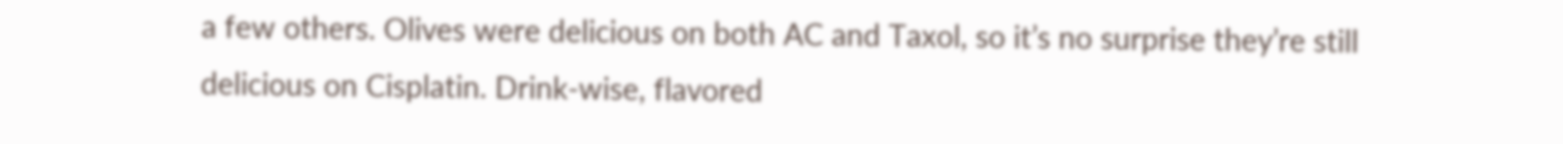a few others. Olives were delicious on both AC and Taxol, so it’s no surprise they’re still delicious on Cisplatin. Drink-wise, flavored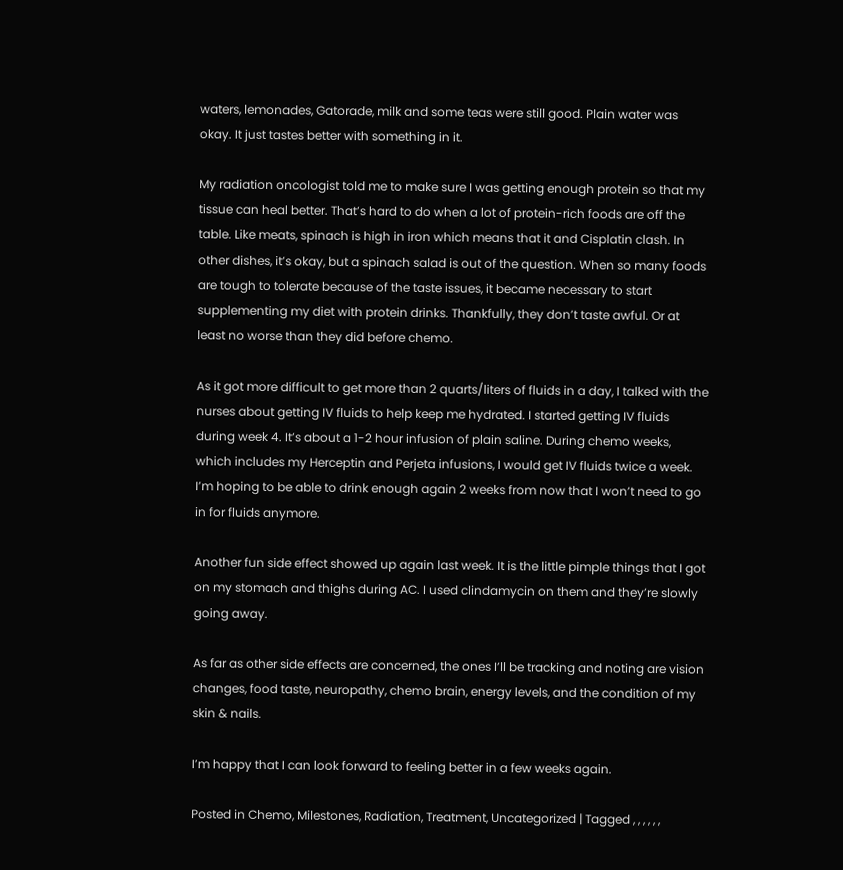waters, lemonades, Gatorade, milk and some teas were still good. Plain water was okay. It just tastes better with something in it.

My radiation oncologist told me to make sure I was getting enough protein so that my tissue can heal better. That’s hard to do when a lot of protein-rich foods are off the table. Like meats, spinach is high in iron which means that it and Cisplatin clash. In other dishes, it’s okay, but a spinach salad is out of the question. When so many foods are tough to tolerate because of the taste issues, it became necessary to start supplementing my diet with protein drinks. Thankfully, they don’t taste awful. Or at least no worse than they did before chemo.

As it got more difficult to get more than 2 quarts/liters of fluids in a day, I talked with the nurses about getting IV fluids to help keep me hydrated. I started getting IV fluids during week 4. It’s about a 1-2 hour infusion of plain saline. During chemo weeks, which includes my Herceptin and Perjeta infusions, I would get IV fluids twice a week. I’m hoping to be able to drink enough again 2 weeks from now that I won’t need to go in for fluids anymore.

Another fun side effect showed up again last week. It is the little pimple things that I got on my stomach and thighs during AC. I used clindamycin on them and they’re slowly going away.

As far as other side effects are concerned, the ones I’ll be tracking and noting are vision changes, food taste, neuropathy, chemo brain, energy levels, and the condition of my skin & nails.

I’m happy that I can look forward to feeling better in a few weeks again.

Posted in Chemo, Milestones, Radiation, Treatment, Uncategorized | Tagged , , , , , ,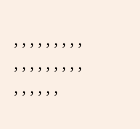, , , , , , , , , , , , , , , , , , , , , , , ,